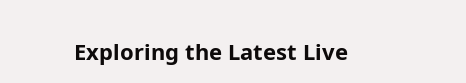Exploring the Latest Live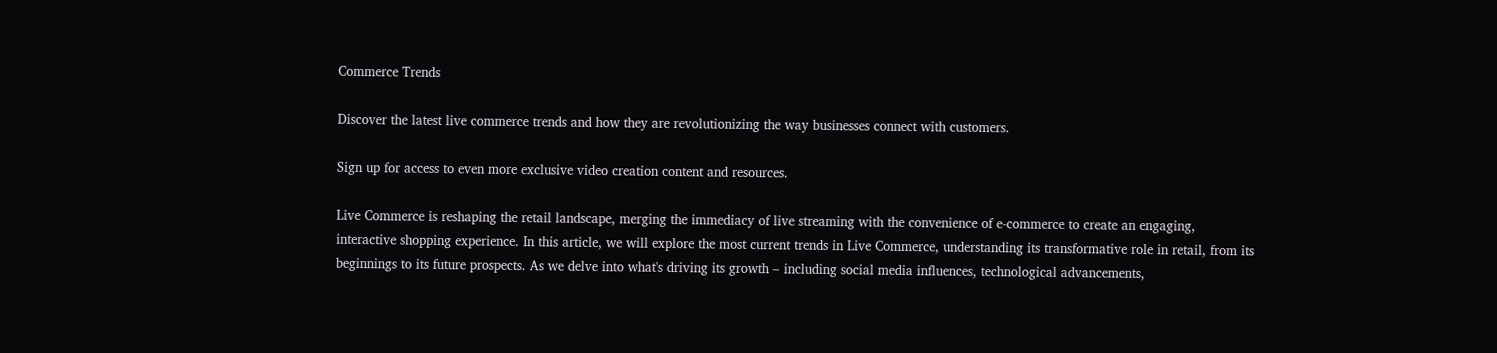Commerce Trends

Discover the latest live commerce trends and how they are revolutionizing the way businesses connect with customers.

Sign up for access to even more exclusive video creation content and resources.

Live Commerce is reshaping the retail landscape, merging the immediacy of live streaming with the convenience of e-commerce to create an engaging, interactive shopping experience. In this article, we will explore the most current trends in Live Commerce, understanding its transformative role in retail, from its beginnings to its future prospects. As we delve into what's driving its growth – including social media influences, technological advancements,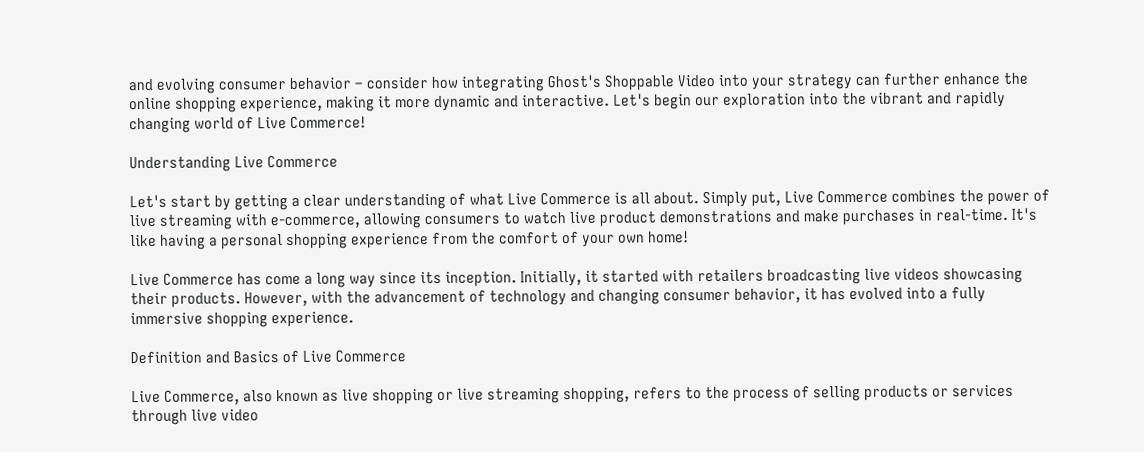and evolving consumer behavior – consider how integrating Ghost's Shoppable Video into your strategy can further enhance the online shopping experience, making it more dynamic and interactive. Let's begin our exploration into the vibrant and rapidly changing world of Live Commerce!

Understanding Live Commerce

Let's start by getting a clear understanding of what Live Commerce is all about. Simply put, Live Commerce combines the power of live streaming with e-commerce, allowing consumers to watch live product demonstrations and make purchases in real-time. It's like having a personal shopping experience from the comfort of your own home!

Live Commerce has come a long way since its inception. Initially, it started with retailers broadcasting live videos showcasing their products. However, with the advancement of technology and changing consumer behavior, it has evolved into a fully immersive shopping experience.

Definition and Basics of Live Commerce

Live Commerce, also known as live shopping or live streaming shopping, refers to the process of selling products or services through live video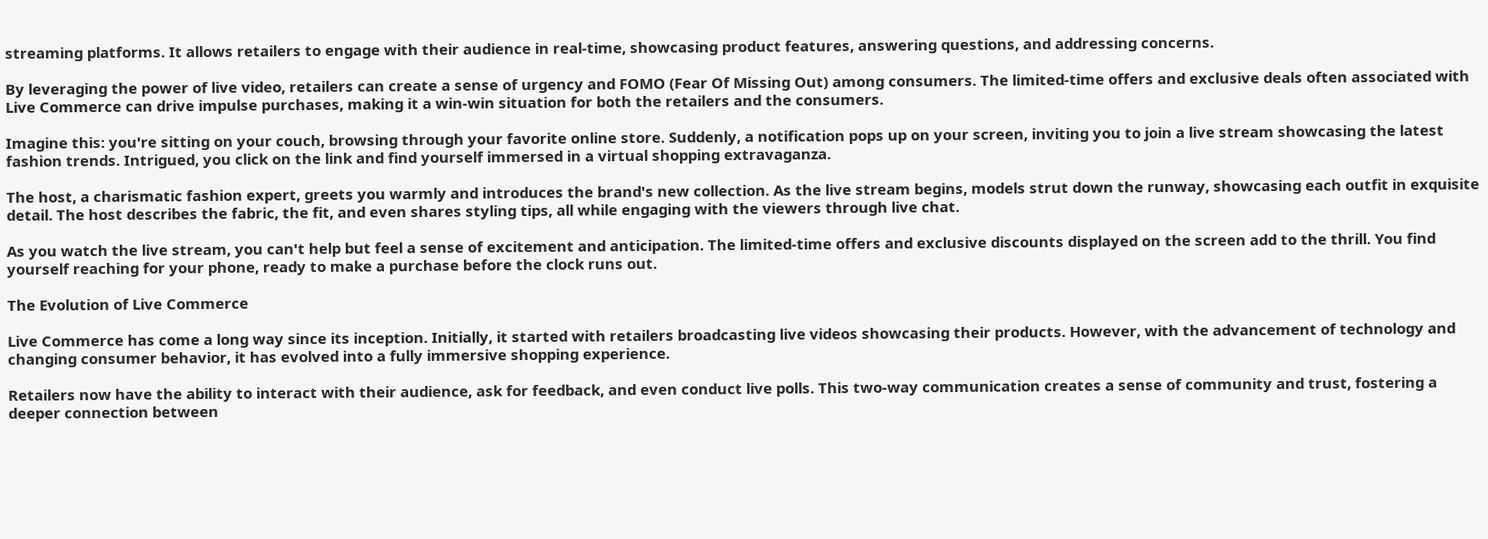streaming platforms. It allows retailers to engage with their audience in real-time, showcasing product features, answering questions, and addressing concerns.

By leveraging the power of live video, retailers can create a sense of urgency and FOMO (Fear Of Missing Out) among consumers. The limited-time offers and exclusive deals often associated with Live Commerce can drive impulse purchases, making it a win-win situation for both the retailers and the consumers.

Imagine this: you're sitting on your couch, browsing through your favorite online store. Suddenly, a notification pops up on your screen, inviting you to join a live stream showcasing the latest fashion trends. Intrigued, you click on the link and find yourself immersed in a virtual shopping extravaganza.

The host, a charismatic fashion expert, greets you warmly and introduces the brand's new collection. As the live stream begins, models strut down the runway, showcasing each outfit in exquisite detail. The host describes the fabric, the fit, and even shares styling tips, all while engaging with the viewers through live chat.

As you watch the live stream, you can't help but feel a sense of excitement and anticipation. The limited-time offers and exclusive discounts displayed on the screen add to the thrill. You find yourself reaching for your phone, ready to make a purchase before the clock runs out.

The Evolution of Live Commerce

Live Commerce has come a long way since its inception. Initially, it started with retailers broadcasting live videos showcasing their products. However, with the advancement of technology and changing consumer behavior, it has evolved into a fully immersive shopping experience.

Retailers now have the ability to interact with their audience, ask for feedback, and even conduct live polls. This two-way communication creates a sense of community and trust, fostering a deeper connection between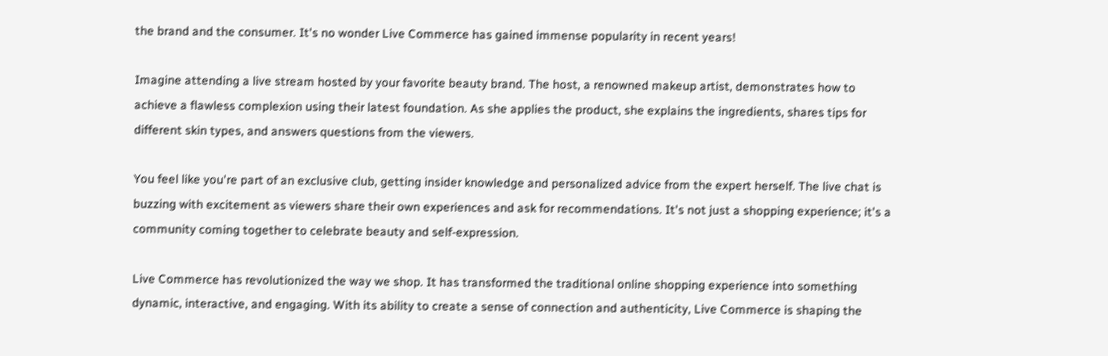the brand and the consumer. It's no wonder Live Commerce has gained immense popularity in recent years!

Imagine attending a live stream hosted by your favorite beauty brand. The host, a renowned makeup artist, demonstrates how to achieve a flawless complexion using their latest foundation. As she applies the product, she explains the ingredients, shares tips for different skin types, and answers questions from the viewers.

You feel like you're part of an exclusive club, getting insider knowledge and personalized advice from the expert herself. The live chat is buzzing with excitement as viewers share their own experiences and ask for recommendations. It's not just a shopping experience; it's a community coming together to celebrate beauty and self-expression.

Live Commerce has revolutionized the way we shop. It has transformed the traditional online shopping experience into something dynamic, interactive, and engaging. With its ability to create a sense of connection and authenticity, Live Commerce is shaping the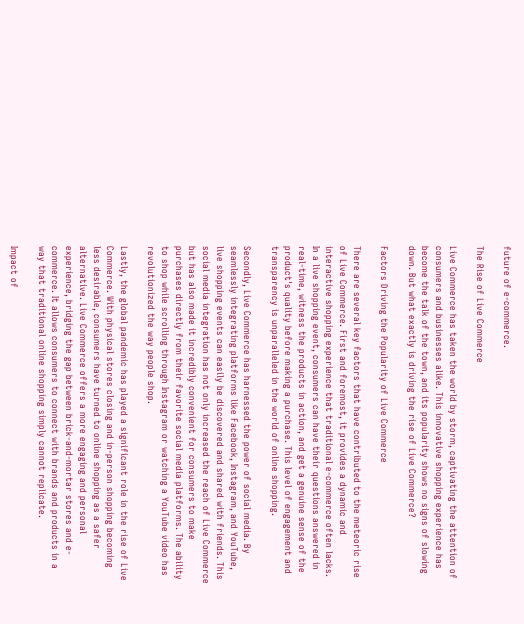future of e-commerce.

The Rise of Live Commerce

Live Commerce has taken the world by storm, captivating the attention of consumers and businesses alike. This innovative shopping experience has become the talk of the town, and its popularity shows no signs of slowing down. But what exactly is driving the rise of Live Commerce?

Factors Driving the Popularity of Live Commerce

There are several key factors that have contributed to the meteoric rise of Live Commerce. First and foremost, it provides a dynamic and interactive shopping experience that traditional e-commerce often lacks. In a live shopping event, consumers can have their questions answered in real-time, witness the products in action, and get a genuine sense of the product's quality before making a purchase. This level of engagement and transparency is unparalleled in the world of online shopping.

Secondly, Live Commerce has harnessed the power of social media. By seamlessly integrating platforms like Facebook, Instagram, and YouTube, live shopping events can easily be discovered and shared with friends. This social media integration has not only increased the reach of Live Commerce but has also made it incredibly convenient for consumers to make purchases directly from their favorite social media platforms. The ability to shop while scrolling through Instagram or watching a YouTube video has revolutionized the way people shop.

Lastly, the global pandemic has played a significant role in the rise of Live Commerce. With physical stores closing and in-person shopping becoming less desirable, consumers have turned to online shopping as a safer alternative. Live Commerce offers a more engaging and personal experience, bridging the gap between brick-and-mortar stores and e-commerce. It allows consumers to connect with brands and products in a way that traditional online shopping simply cannot replicate.

Impact of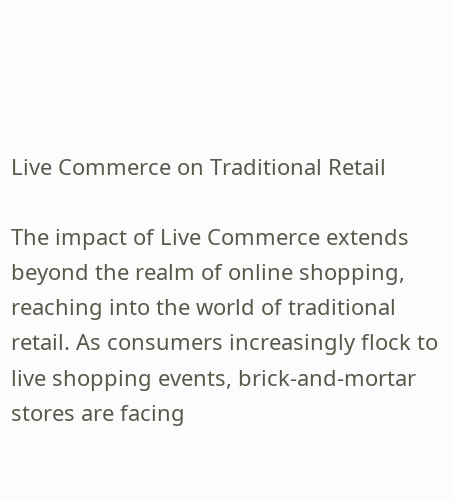Live Commerce on Traditional Retail

The impact of Live Commerce extends beyond the realm of online shopping, reaching into the world of traditional retail. As consumers increasingly flock to live shopping events, brick-and-mortar stores are facing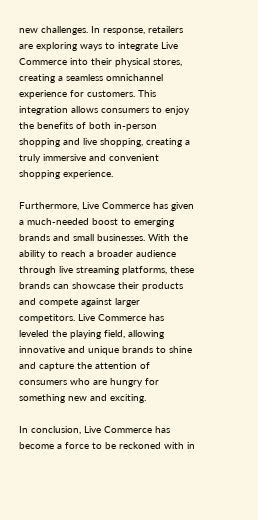new challenges. In response, retailers are exploring ways to integrate Live Commerce into their physical stores, creating a seamless omnichannel experience for customers. This integration allows consumers to enjoy the benefits of both in-person shopping and live shopping, creating a truly immersive and convenient shopping experience.

Furthermore, Live Commerce has given a much-needed boost to emerging brands and small businesses. With the ability to reach a broader audience through live streaming platforms, these brands can showcase their products and compete against larger competitors. Live Commerce has leveled the playing field, allowing innovative and unique brands to shine and capture the attention of consumers who are hungry for something new and exciting.

In conclusion, Live Commerce has become a force to be reckoned with in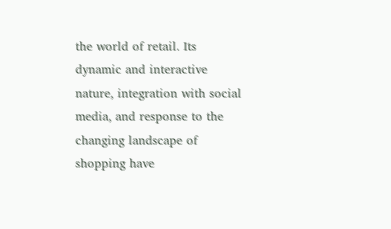the world of retail. Its dynamic and interactive nature, integration with social media, and response to the changing landscape of shopping have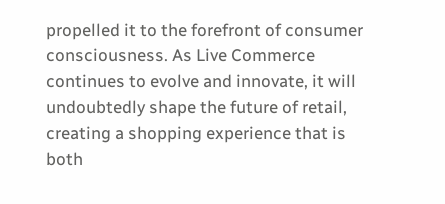propelled it to the forefront of consumer consciousness. As Live Commerce continues to evolve and innovate, it will undoubtedly shape the future of retail, creating a shopping experience that is both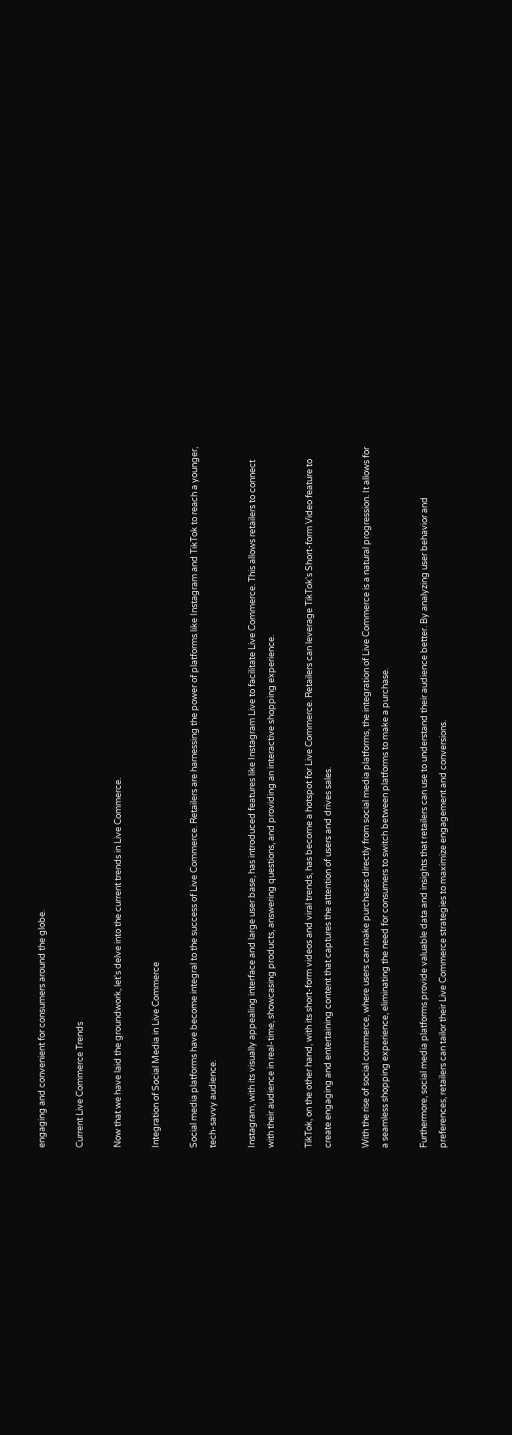engaging and convenient for consumers around the globe.

Current Live Commerce Trends

Now that we have laid the groundwork, let's delve into the current trends in Live Commerce.

Integration of Social Media in Live Commerce

Social media platforms have become integral to the success of Live Commerce. Retailers are harnessing the power of platforms like Instagram and TikTok to reach a younger, tech-savvy audience.

Instagram, with its visually appealing interface and large user base, has introduced features like Instagram Live to facilitate Live Commerce. This allows retailers to connect with their audience in real-time, showcasing products, answering questions, and providing an interactive shopping experience.

TikTok, on the other hand, with its short-form videos and viral trends, has become a hotspot for Live Commerce. Retailers can leverage TikTok's Short-form Video feature to create engaging and entertaining content that captures the attention of users and drives sales.

With the rise of social commerce, where users can make purchases directly from social media platforms, the integration of Live Commerce is a natural progression. It allows for a seamless shopping experience, eliminating the need for consumers to switch between platforms to make a purchase.

Furthermore, social media platforms provide valuable data and insights that retailers can use to understand their audience better. By analyzing user behavior and preferences, retailers can tailor their Live Commerce strategies to maximize engagement and conversions.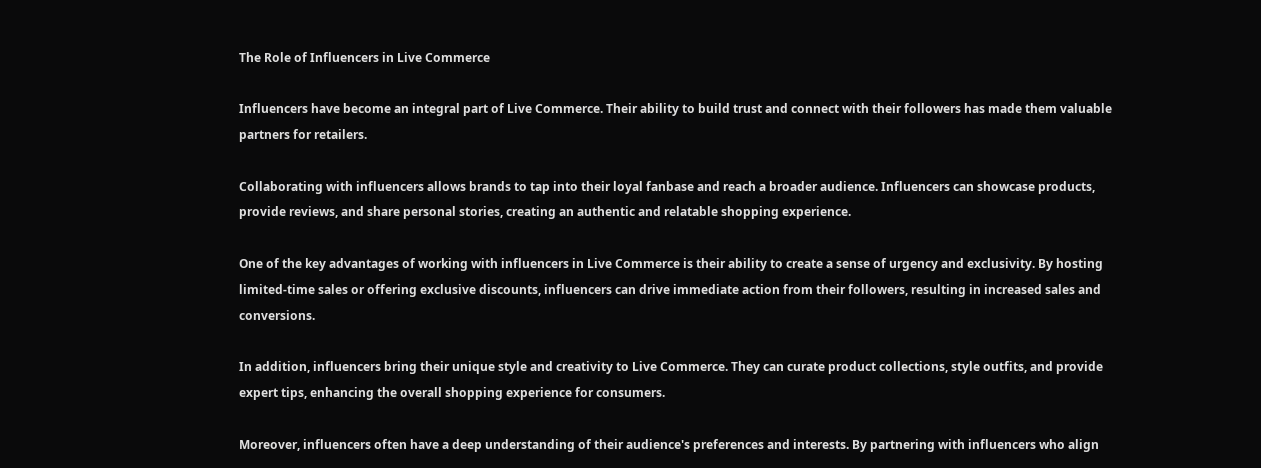The Role of Influencers in Live Commerce

Influencers have become an integral part of Live Commerce. Their ability to build trust and connect with their followers has made them valuable partners for retailers.

Collaborating with influencers allows brands to tap into their loyal fanbase and reach a broader audience. Influencers can showcase products, provide reviews, and share personal stories, creating an authentic and relatable shopping experience.

One of the key advantages of working with influencers in Live Commerce is their ability to create a sense of urgency and exclusivity. By hosting limited-time sales or offering exclusive discounts, influencers can drive immediate action from their followers, resulting in increased sales and conversions.

In addition, influencers bring their unique style and creativity to Live Commerce. They can curate product collections, style outfits, and provide expert tips, enhancing the overall shopping experience for consumers.

Moreover, influencers often have a deep understanding of their audience's preferences and interests. By partnering with influencers who align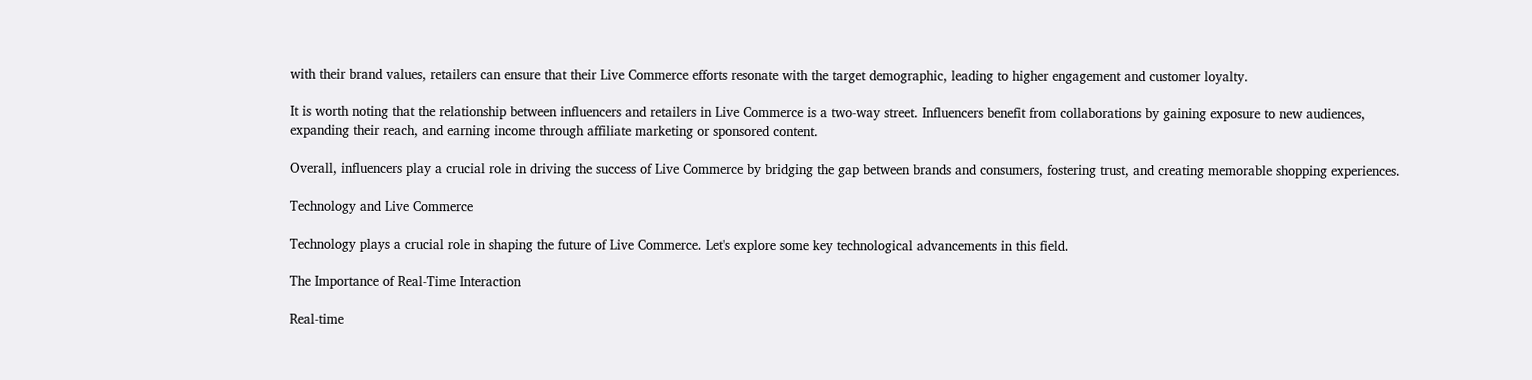with their brand values, retailers can ensure that their Live Commerce efforts resonate with the target demographic, leading to higher engagement and customer loyalty.

It is worth noting that the relationship between influencers and retailers in Live Commerce is a two-way street. Influencers benefit from collaborations by gaining exposure to new audiences, expanding their reach, and earning income through affiliate marketing or sponsored content.

Overall, influencers play a crucial role in driving the success of Live Commerce by bridging the gap between brands and consumers, fostering trust, and creating memorable shopping experiences.

Technology and Live Commerce

Technology plays a crucial role in shaping the future of Live Commerce. Let's explore some key technological advancements in this field.

The Importance of Real-Time Interaction

Real-time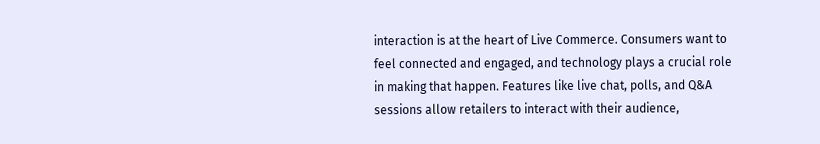interaction is at the heart of Live Commerce. Consumers want to feel connected and engaged, and technology plays a crucial role in making that happen. Features like live chat, polls, and Q&A sessions allow retailers to interact with their audience,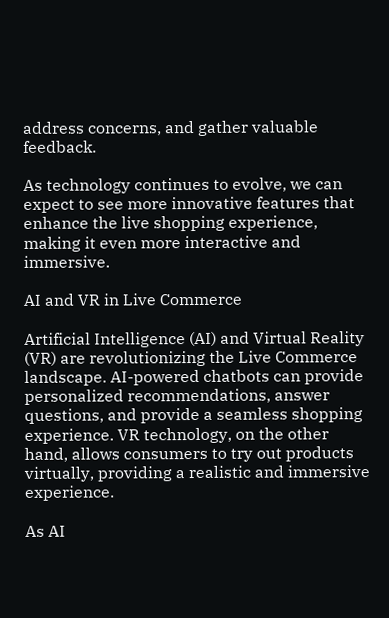address concerns, and gather valuable feedback.

As technology continues to evolve, we can expect to see more innovative features that enhance the live shopping experience, making it even more interactive and immersive.

AI and VR in Live Commerce

Artificial Intelligence (AI) and Virtual Reality (VR) are revolutionizing the Live Commerce landscape. AI-powered chatbots can provide personalized recommendations, answer questions, and provide a seamless shopping experience. VR technology, on the other hand, allows consumers to try out products virtually, providing a realistic and immersive experience.

As AI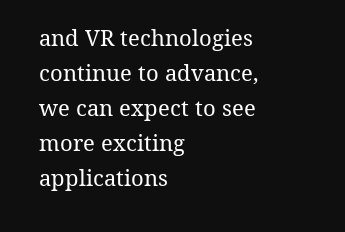and VR technologies continue to advance, we can expect to see more exciting applications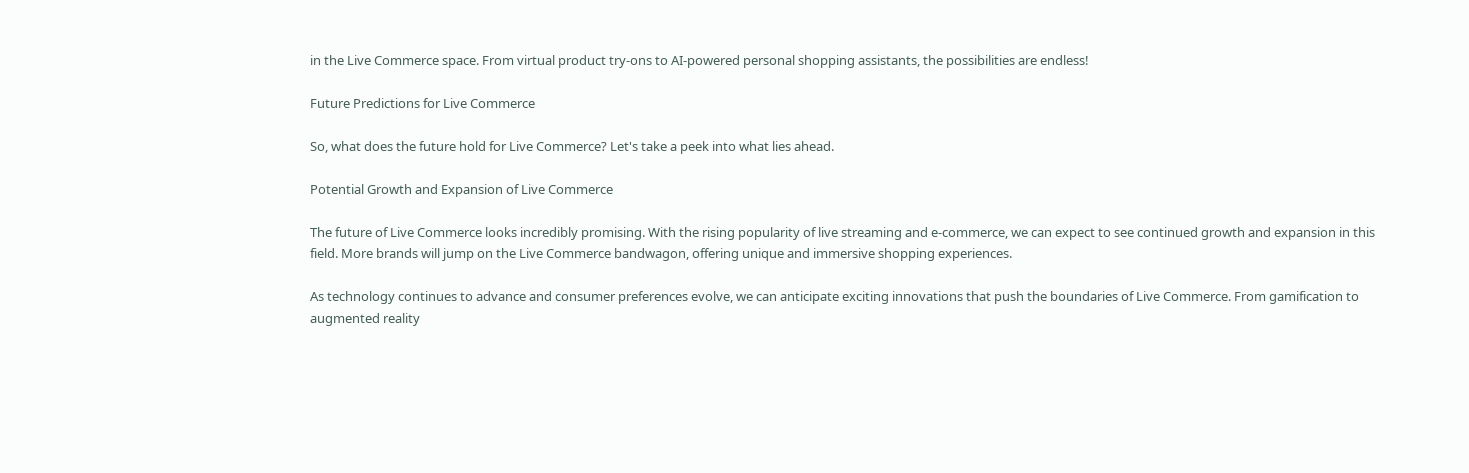in the Live Commerce space. From virtual product try-ons to AI-powered personal shopping assistants, the possibilities are endless!

Future Predictions for Live Commerce

So, what does the future hold for Live Commerce? Let's take a peek into what lies ahead.

Potential Growth and Expansion of Live Commerce

The future of Live Commerce looks incredibly promising. With the rising popularity of live streaming and e-commerce, we can expect to see continued growth and expansion in this field. More brands will jump on the Live Commerce bandwagon, offering unique and immersive shopping experiences.

As technology continues to advance and consumer preferences evolve, we can anticipate exciting innovations that push the boundaries of Live Commerce. From gamification to augmented reality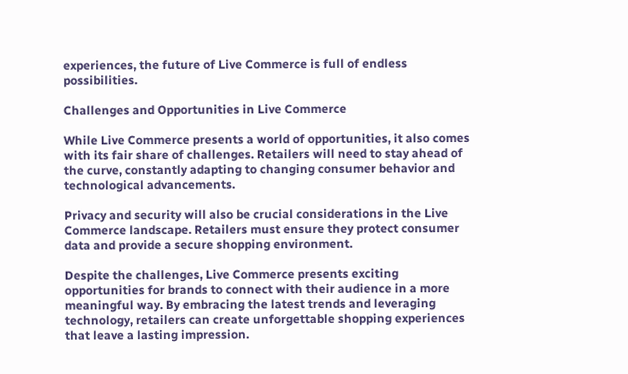experiences, the future of Live Commerce is full of endless possibilities.

Challenges and Opportunities in Live Commerce

While Live Commerce presents a world of opportunities, it also comes with its fair share of challenges. Retailers will need to stay ahead of the curve, constantly adapting to changing consumer behavior and technological advancements.

Privacy and security will also be crucial considerations in the Live Commerce landscape. Retailers must ensure they protect consumer data and provide a secure shopping environment.

Despite the challenges, Live Commerce presents exciting opportunities for brands to connect with their audience in a more meaningful way. By embracing the latest trends and leveraging technology, retailers can create unforgettable shopping experiences that leave a lasting impression.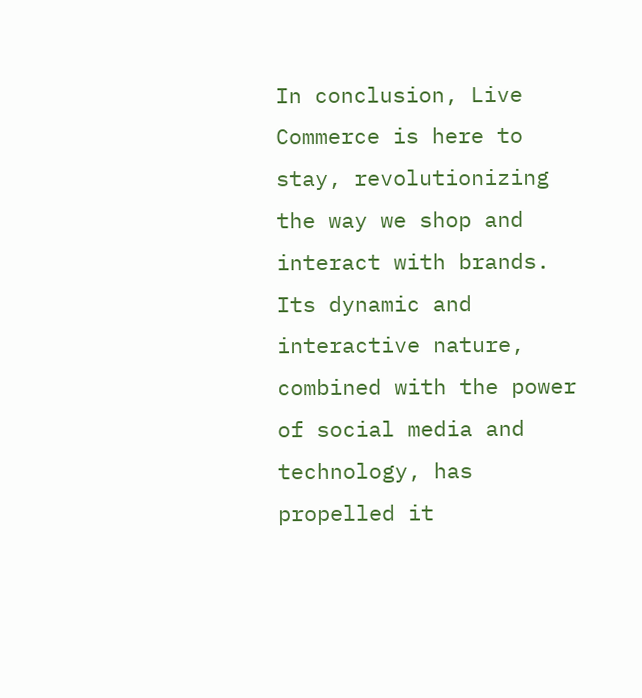In conclusion, Live Commerce is here to stay, revolutionizing the way we shop and interact with brands. Its dynamic and interactive nature, combined with the power of social media and technology, has propelled it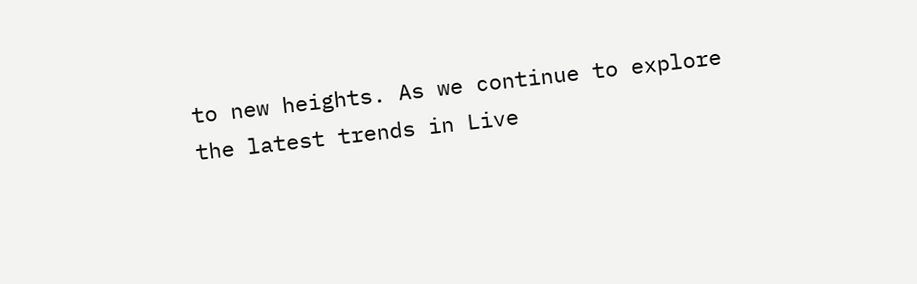to new heights. As we continue to explore the latest trends in Live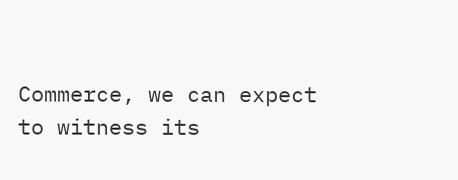Commerce, we can expect to witness its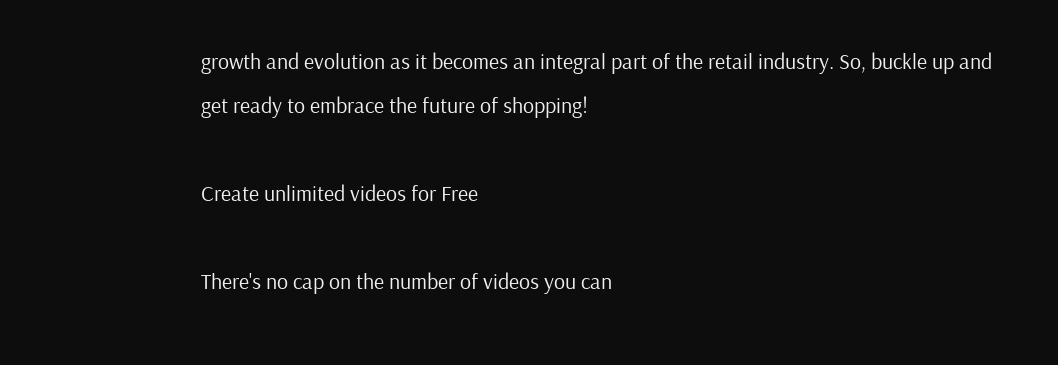growth and evolution as it becomes an integral part of the retail industry. So, buckle up and get ready to embrace the future of shopping!

Create unlimited videos for Free

There's no cap on the number of videos you can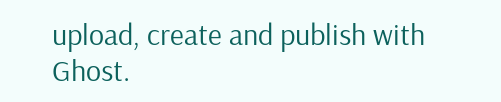upload, create and publish with Ghost.